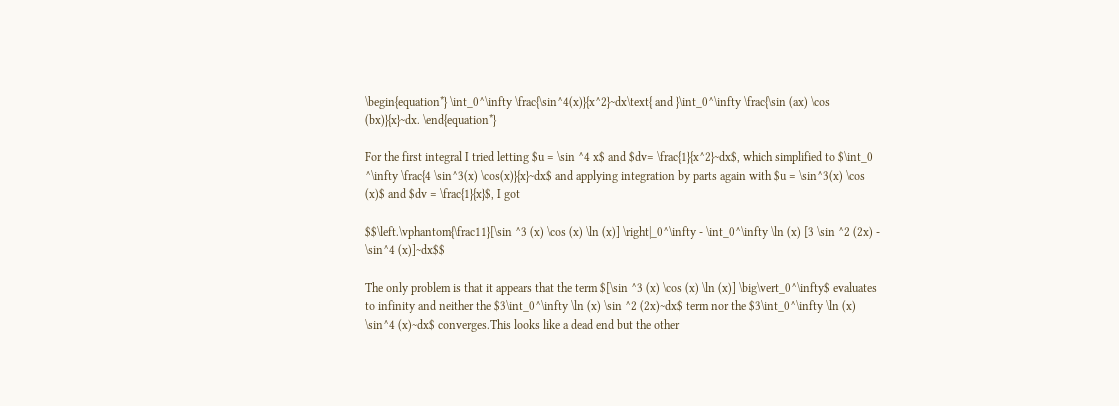\begin{equation*} \int_0^\infty \frac{\sin^4(x)}{x^2}~dx\text{ and }\int_0^\infty \frac{\sin (ax) \cos (bx)}{x}~dx. \end{equation*}

For the first integral I tried letting $u = \sin ^4 x$ and $dv= \frac{1}{x^2}~dx$, which simplified to $\int_0 ^\infty \frac{4 \sin^3(x) \cos(x)}{x}~dx$ and applying integration by parts again with $u = \sin^3(x) \cos (x)$ and $dv = \frac{1}{x}$, I got

$$\left.\vphantom{\frac11}[\sin ^3 (x) \cos (x) \ln (x)] \right|_0^\infty - \int_0^\infty \ln (x) [3 \sin ^2 (2x) - \sin^4 (x)]~dx$$

The only problem is that it appears that the term $[\sin ^3 (x) \cos (x) \ln (x)] \big\vert_0^\infty$ evaluates to infinity and neither the $3\int_0^\infty \ln (x) \sin ^2 (2x)~dx$ term nor the $3\int_0^\infty \ln (x) \sin^4 (x)~dx$ converges.This looks like a dead end but the other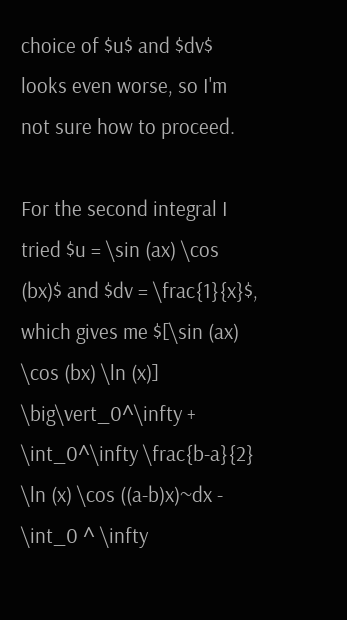choice of $u$ and $dv$ looks even worse, so I'm not sure how to proceed.

For the second integral I tried $u = \sin (ax) \cos (bx)$ and $dv = \frac{1}{x}$, which gives me $[\sin (ax) \cos (bx) \ln (x)] \big\vert_0^\infty + \int_0^\infty \frac{b-a}{2} \ln (x) \cos ((a-b)x)~dx - \int_0 ^ \infty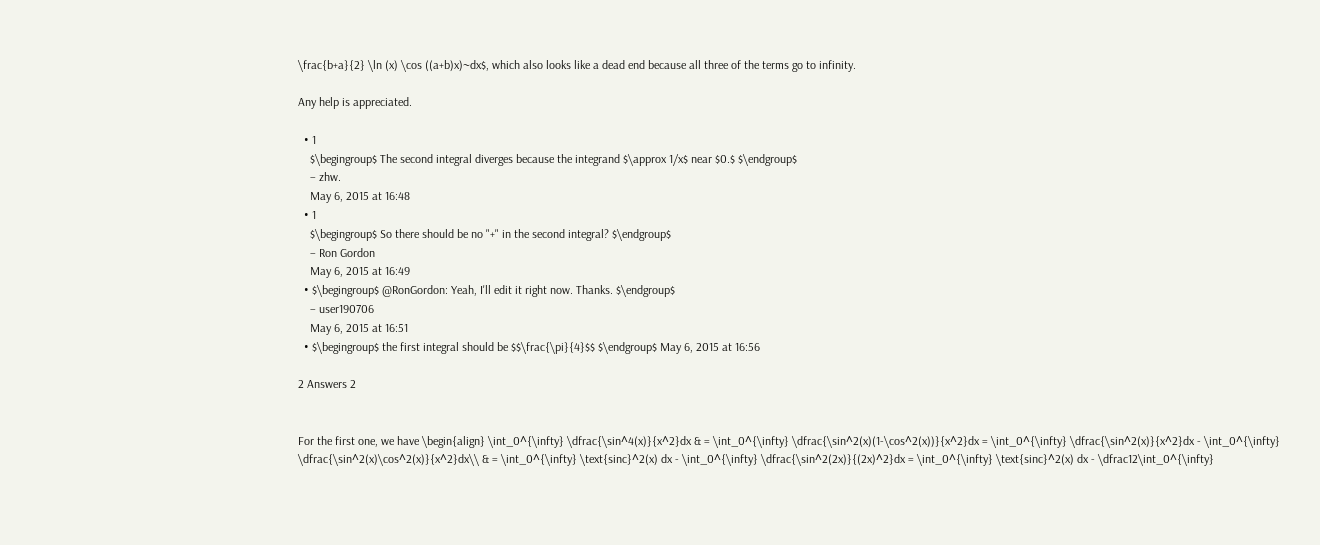\frac{b+a}{2} \ln (x) \cos ((a+b)x)~dx$, which also looks like a dead end because all three of the terms go to infinity.

Any help is appreciated.

  • 1
    $\begingroup$ The second integral diverges because the integrand $\approx 1/x$ near $0.$ $\endgroup$
    – zhw.
    May 6, 2015 at 16:48
  • 1
    $\begingroup$ So there should be no "+" in the second integral? $\endgroup$
    – Ron Gordon
    May 6, 2015 at 16:49
  • $\begingroup$ @RonGordon: Yeah, I'll edit it right now. Thanks. $\endgroup$
    – user190706
    May 6, 2015 at 16:51
  • $\begingroup$ the first integral should be $$\frac{\pi}{4}$$ $\endgroup$ May 6, 2015 at 16:56

2 Answers 2


For the first one, we have \begin{align} \int_0^{\infty} \dfrac{\sin^4(x)}{x^2}dx & = \int_0^{\infty} \dfrac{\sin^2(x)(1-\cos^2(x))}{x^2}dx = \int_0^{\infty} \dfrac{\sin^2(x)}{x^2}dx - \int_0^{\infty} \dfrac{\sin^2(x)\cos^2(x)}{x^2}dx\\ & = \int_0^{\infty} \text{sinc}^2(x) dx - \int_0^{\infty} \dfrac{\sin^2(2x)}{(2x)^2}dx = \int_0^{\infty} \text{sinc}^2(x) dx - \dfrac12\int_0^{\infty}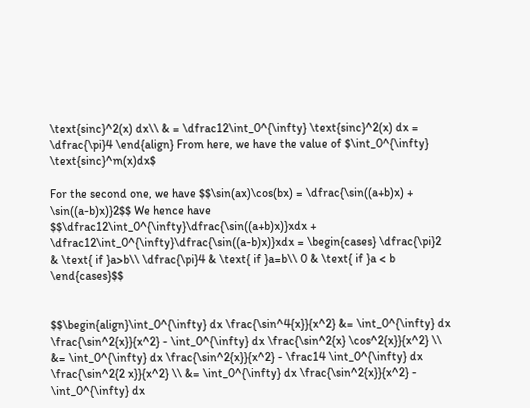\text{sinc}^2(x) dx\\ & = \dfrac12\int_0^{\infty} \text{sinc}^2(x) dx = \dfrac{\pi}4 \end{align} From here, we have the value of $\int_0^{\infty} \text{sinc}^m(x)dx$

For the second one, we have $$\sin(ax)\cos(bx) = \dfrac{\sin((a+b)x) + \sin((a-b)x)}2$$ We hence have $$\dfrac12\int_0^{\infty}\dfrac{\sin((a+b)x)}xdx + \dfrac12\int_0^{\infty}\dfrac{\sin((a-b)x)}xdx = \begin{cases} \dfrac{\pi}2 & \text{ if }a>b\\ \dfrac{\pi}4 & \text{ if }a=b\\ 0 & \text{ if }a < b \end{cases}$$


$$\begin{align}\int_0^{\infty} dx \frac{\sin^4{x}}{x^2} &= \int_0^{\infty} dx \frac{\sin^2{x}}{x^2} - \int_0^{\infty} dx \frac{\sin^2{x} \cos^2{x}}{x^2} \\ &= \int_0^{\infty} dx \frac{\sin^2{x}}{x^2} - \frac14 \int_0^{\infty} dx \frac{\sin^2{2 x}}{x^2} \\ &= \int_0^{\infty} dx \frac{\sin^2{x}}{x^2} - \int_0^{\infty} dx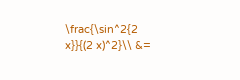\frac{\sin^2{2 x}}{(2 x)^2}\\ &=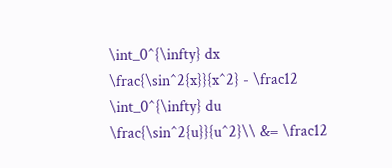\int_0^{\infty} dx \frac{\sin^2{x}}{x^2} - \frac12 \int_0^{\infty} du \frac{\sin^2{u}}{u^2}\\ &= \frac12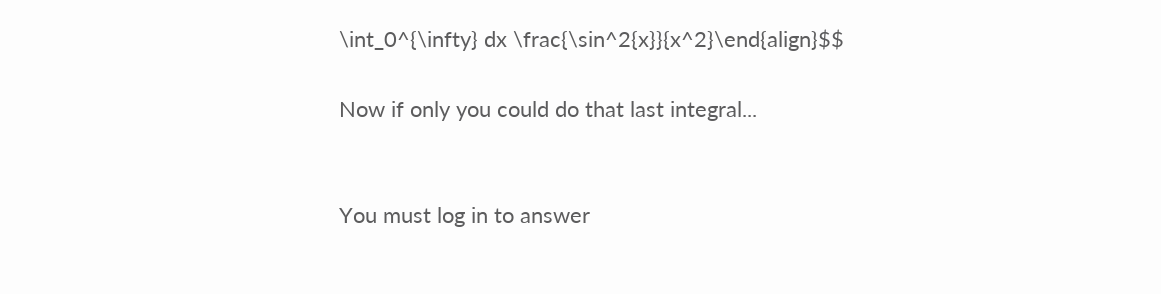\int_0^{\infty} dx \frac{\sin^2{x}}{x^2}\end{align}$$

Now if only you could do that last integral...


You must log in to answer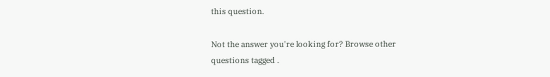this question.

Not the answer you're looking for? Browse other questions tagged .